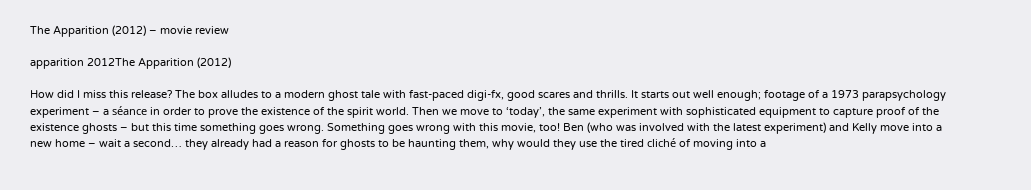The Apparition (2012) – movie review

apparition 2012The Apparition (2012)

How did I miss this release? The box alludes to a modern ghost tale with fast-paced digi-fx, good scares and thrills. It starts out well enough; footage of a 1973 parapsychology experiment – a séance in order to prove the existence of the spirit world. Then we move to ‘today’, the same experiment with sophisticated equipment to capture proof of the existence ghosts – but this time something goes wrong. Something goes wrong with this movie, too! Ben (who was involved with the latest experiment) and Kelly move into a new home – wait a second… they already had a reason for ghosts to be haunting them, why would they use the tired cliché of moving into a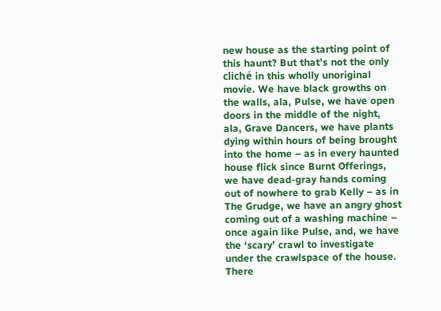new house as the starting point of this haunt? But that’s not the only cliché in this wholly unoriginal movie. We have black growths on the walls, ala, Pulse, we have open doors in the middle of the night, ala, Grave Dancers, we have plants dying within hours of being brought into the home – as in every haunted house flick since Burnt Offerings, we have dead-gray hands coming out of nowhere to grab Kelly – as in The Grudge, we have an angry ghost coming out of a washing machine – once again like Pulse, and, we have the ‘scary’ crawl to investigate under the crawlspace of the house. There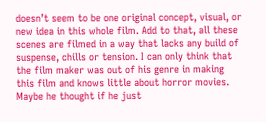doesn’t seem to be one original concept, visual, or new idea in this whole film. Add to that, all these scenes are filmed in a way that lacks any build of suspense, chills or tension. I can only think that the film maker was out of his genre in making this film and knows little about horror movies. Maybe he thought if he just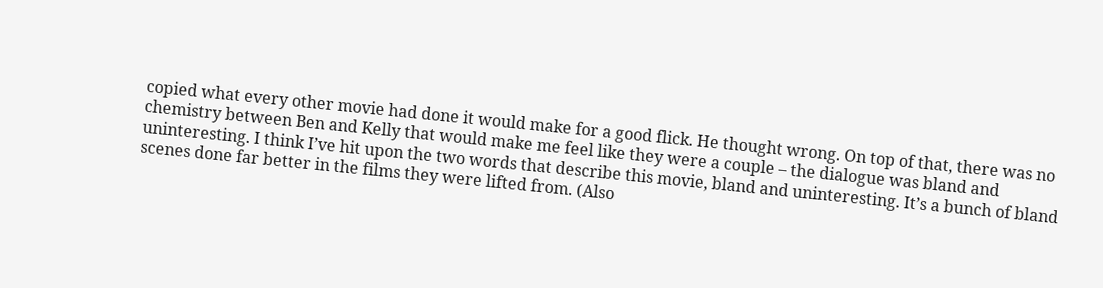copied what every other movie had done it would make for a good flick. He thought wrong. On top of that, there was no chemistry between Ben and Kelly that would make me feel like they were a couple – the dialogue was bland and uninteresting. I think I’ve hit upon the two words that describe this movie, bland and uninteresting. It’s a bunch of bland scenes done far better in the films they were lifted from. (Also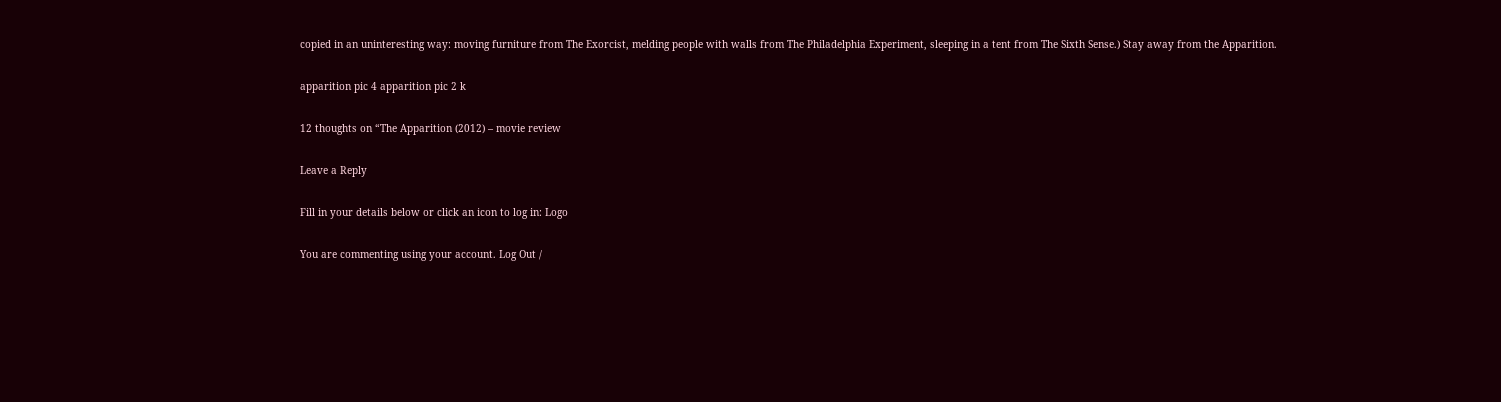copied in an uninteresting way: moving furniture from The Exorcist, melding people with walls from The Philadelphia Experiment, sleeping in a tent from The Sixth Sense.) Stay away from the Apparition.

apparition pic 4 apparition pic 2 k

12 thoughts on “The Apparition (2012) – movie review

Leave a Reply

Fill in your details below or click an icon to log in: Logo

You are commenting using your account. Log Out /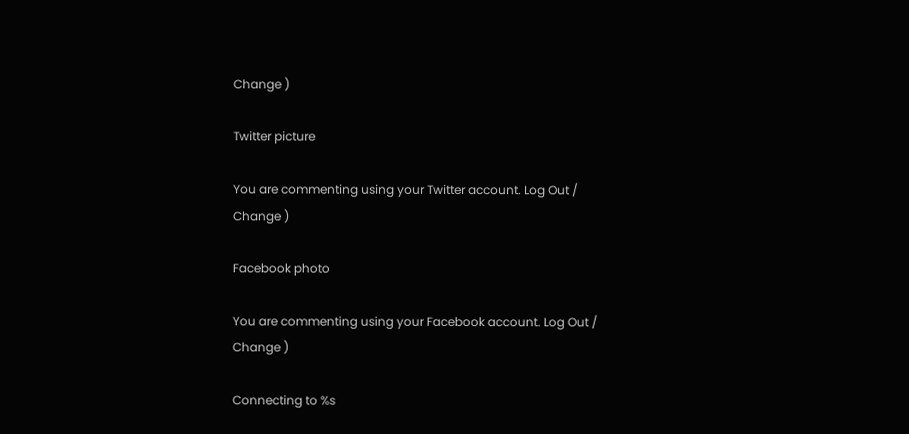Change )

Twitter picture

You are commenting using your Twitter account. Log Out /  Change )

Facebook photo

You are commenting using your Facebook account. Log Out /  Change )

Connecting to %s